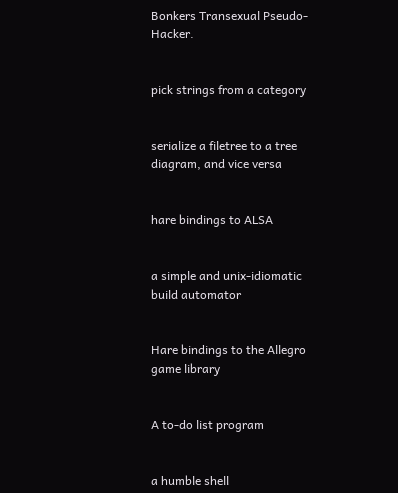Bonkers Transexual Pseudo-Hacker.


pick strings from a category


serialize a filetree to a tree diagram, and vice versa


hare bindings to ALSA


a simple and unix-idiomatic build automator


Hare bindings to the Allegro game library


A to-do list program


a humble shell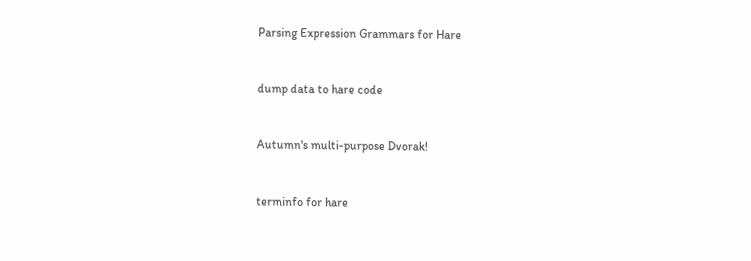Parsing Expression Grammars for Hare


dump data to hare code


Autumn's multi-purpose Dvorak!


terminfo for hare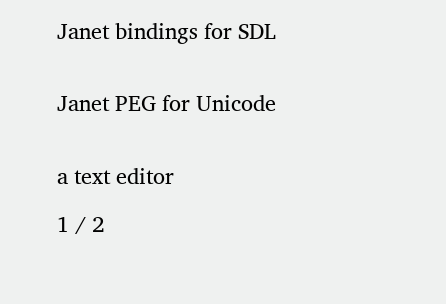Janet bindings for SDL


Janet PEG for Unicode


a text editor

1 / 2